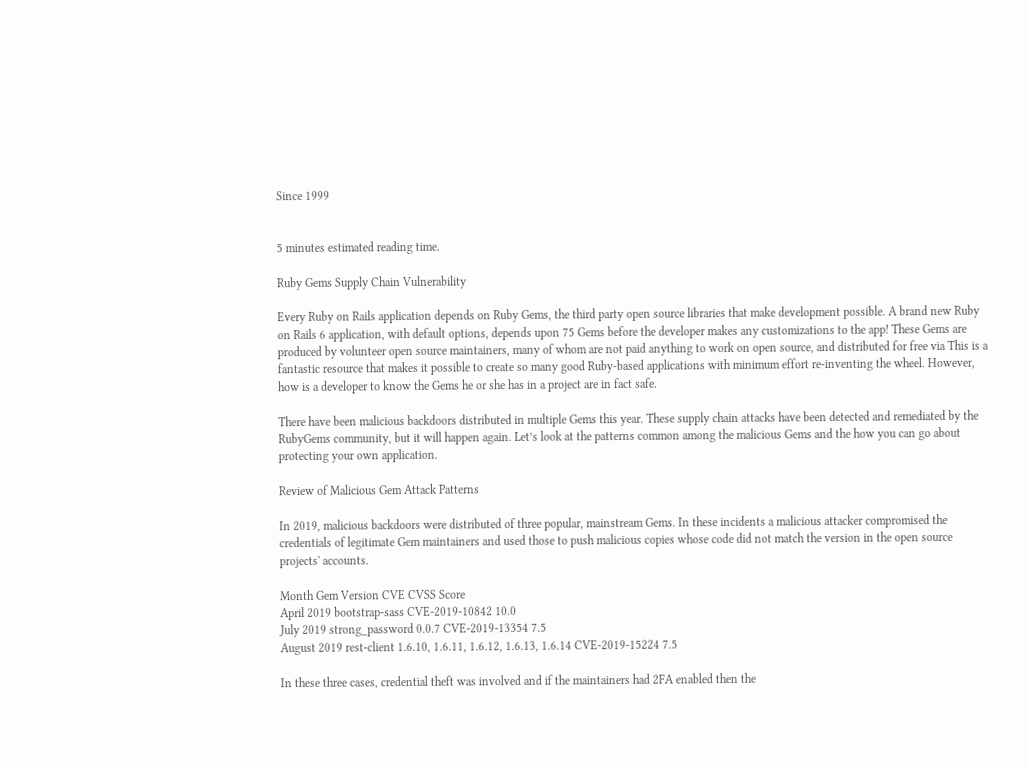Since 1999


5 minutes estimated reading time.

Ruby Gems Supply Chain Vulnerability

Every Ruby on Rails application depends on Ruby Gems, the third party open source libraries that make development possible. A brand new Ruby on Rails 6 application, with default options, depends upon 75 Gems before the developer makes any customizations to the app! These Gems are produced by volunteer open source maintainers, many of whom are not paid anything to work on open source, and distributed for free via This is a fantastic resource that makes it possible to create so many good Ruby-based applications with minimum effort re-inventing the wheel. However, how is a developer to know the Gems he or she has in a project are in fact safe.

There have been malicious backdoors distributed in multiple Gems this year. These supply chain attacks have been detected and remediated by the RubyGems community, but it will happen again. Let’s look at the patterns common among the malicious Gems and the how you can go about protecting your own application.

Review of Malicious Gem Attack Patterns

In 2019, malicious backdoors were distributed of three popular, mainstream Gems. In these incidents a malicious attacker compromised the credentials of legitimate Gem maintainers and used those to push malicious copies whose code did not match the version in the open source projects' accounts.

Month Gem Version CVE CVSS Score
April 2019 bootstrap-sass CVE-2019-10842 10.0
July 2019 strong_password 0.0.7 CVE-2019-13354 7.5
August 2019 rest-client 1.6.10, 1.6.11, 1.6.12, 1.6.13, 1.6.14 CVE-2019-15224 7.5

In these three cases, credential theft was involved and if the maintainers had 2FA enabled then the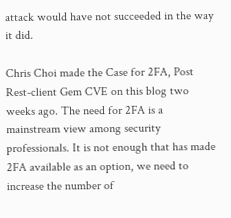attack would have not succeeded in the way it did.

Chris Choi made the Case for 2FA, Post Rest-client Gem CVE on this blog two weeks ago. The need for 2FA is a mainstream view among security professionals. It is not enough that has made 2FA available as an option, we need to increase the number of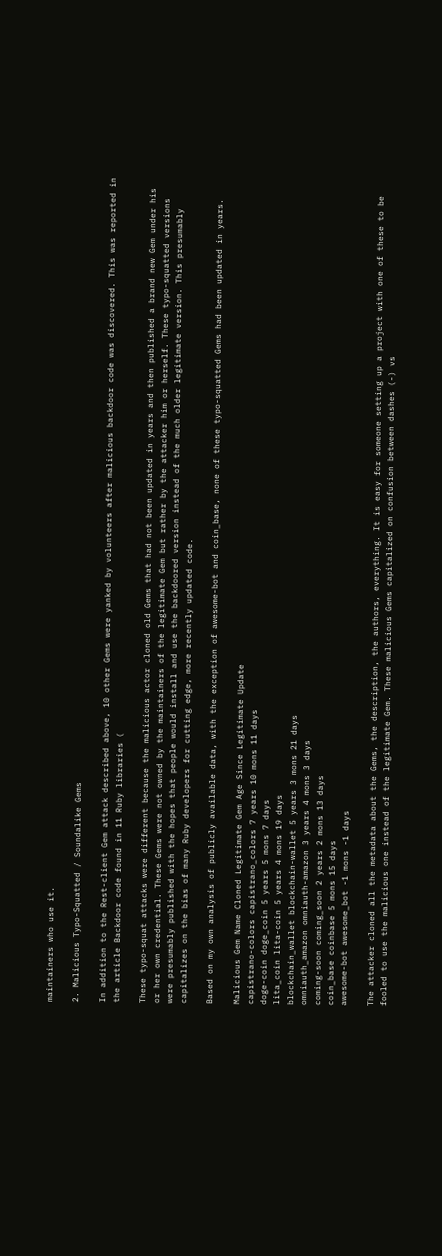maintainers who use it.

2. Malicious Typo-Squatted / Soundalike Gems

In addition to the Rest-client Gem attack described above, 10 other Gems were yanked by volunteers after malicious backdoor code was discovered. This was reported in the article Backdoor code found in 11 Ruby libraries (

These typo-squat attacks were different because the malicious actor cloned old Gems that had not been updated in years and then published a brand new Gem under his or her own credential. These Gems were not owned by the maintainers of the legitimate Gem but rather by the attacker him or herself. These typo-squatted versions were presumably published with the hopes that people would install and use the backdoored version instead of the much older legitimate version. This presumably capitalizes on the bias of many Ruby developers for cutting edge, more recently updated code.

Based on my own analysis of publicly available data, with the exception of awesome-bot and coin_base, none of these typo-squatted Gems had been updated in years.

Malicious Gem Name Cloned Legitimate Gem Age Since Legitimate Update
capistrano-colors capistrano_colors 7 years 10 mons 11 days
doge-coin doge_coin 5 years 5 mons 7 days
lita_coin lita-coin 5 years 4 mons 19 days
blockchain_wallet blockchain-wallet 5 years 3 mons 21 days
omniauth_amazon omniauth-amazon 3 years 4 mons 3 days
coming-soon coming_soon 2 years 2 mons 13 days
coin_base coinbase 5 mons 15 days
awesome-bot awesome_bot -1 mons -1 days

The attacker cloned all the metadata about the Gems, the description, the authors, everything. It is easy for someone setting up a project with one of these to be fooled to use the malicious one instead of the legitimate Gem. These malicious Gems capitalized on confusion between dashes (-) vs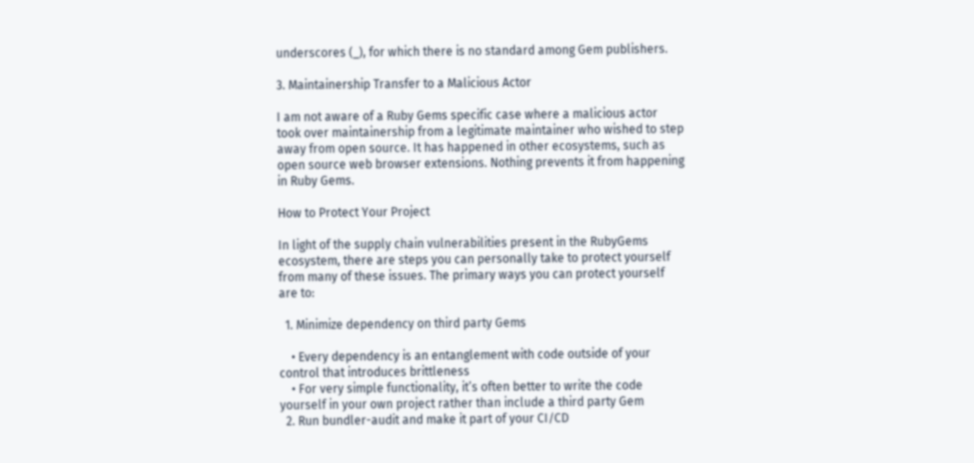underscores (_), for which there is no standard among Gem publishers.

3. Maintainership Transfer to a Malicious Actor

I am not aware of a Ruby Gems specific case where a malicious actor took over maintainership from a legitimate maintainer who wished to step away from open source. It has happened in other ecosystems, such as open source web browser extensions. Nothing prevents it from happening in Ruby Gems.

How to Protect Your Project

In light of the supply chain vulnerabilities present in the RubyGems ecosystem, there are steps you can personally take to protect yourself from many of these issues. The primary ways you can protect yourself are to:

  1. Minimize dependency on third party Gems

    • Every dependency is an entanglement with code outside of your control that introduces brittleness
    • For very simple functionality, it’s often better to write the code yourself in your own project rather than include a third party Gem
  2. Run bundler-audit and make it part of your CI/CD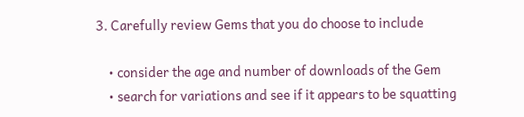3. Carefully review Gems that you do choose to include

    • consider the age and number of downloads of the Gem
    • search for variations and see if it appears to be squatting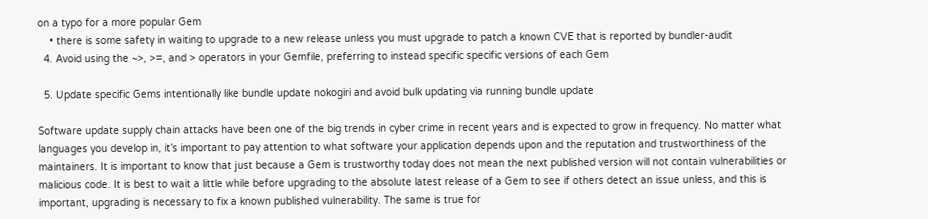on a typo for a more popular Gem
    • there is some safety in waiting to upgrade to a new release unless you must upgrade to patch a known CVE that is reported by bundler-audit
  4. Avoid using the ~>, >=, and > operators in your Gemfile, preferring to instead specific specific versions of each Gem

  5. Update specific Gems intentionally like bundle update nokogiri and avoid bulk updating via running bundle update

Software update supply chain attacks have been one of the big trends in cyber crime in recent years and is expected to grow in frequency. No matter what languages you develop in, it’s important to pay attention to what software your application depends upon and the reputation and trustworthiness of the maintainers. It is important to know that just because a Gem is trustworthy today does not mean the next published version will not contain vulnerabilities or malicious code. It is best to wait a little while before upgrading to the absolute latest release of a Gem to see if others detect an issue unless, and this is important, upgrading is necessary to fix a known published vulnerability. The same is true for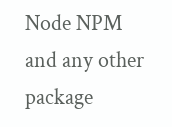Node NPM and any other package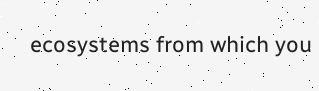ecosystems from which you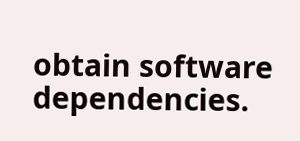obtain software dependencies.